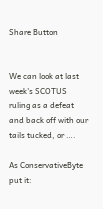Share Button


We can look at last week's SCOTUS ruling as a defeat and back off with our tails tucked, or ….

As ConservativeByte put it: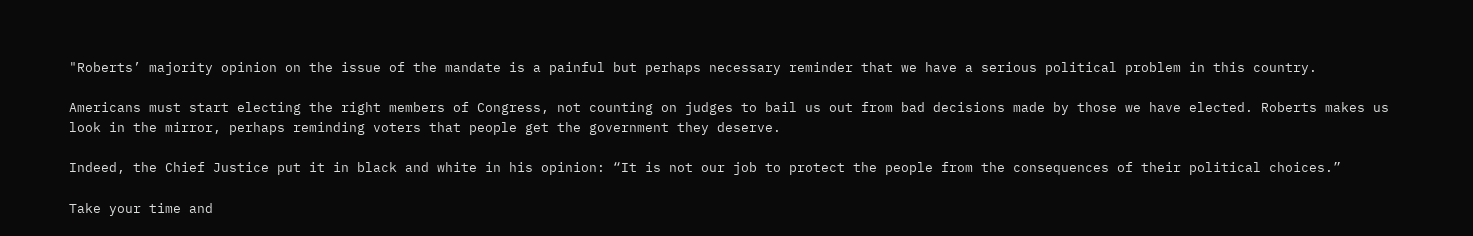"Roberts’ majority opinion on the issue of the mandate is a painful but perhaps necessary reminder that we have a serious political problem in this country.

Americans must start electing the right members of Congress, not counting on judges to bail us out from bad decisions made by those we have elected. Roberts makes us look in the mirror, perhaps reminding voters that people get the government they deserve.

Indeed, the Chief Justice put it in black and white in his opinion: “It is not our job to protect the people from the consequences of their political choices.”

Take your time and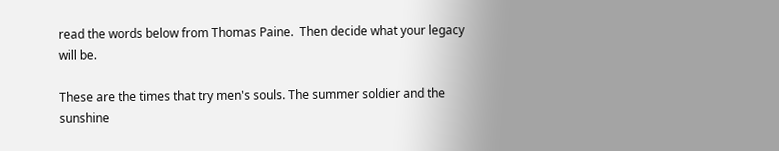read the words below from Thomas Paine.  Then decide what your legacy will be.

These are the times that try men's souls. The summer soldier and the sunshine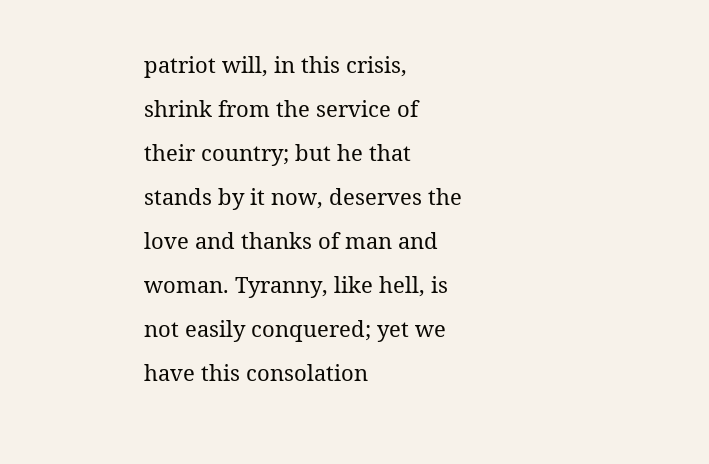patriot will, in this crisis, shrink from the service of their country; but he that stands by it now, deserves the love and thanks of man and woman. Tyranny, like hell, is not easily conquered; yet we have this consolation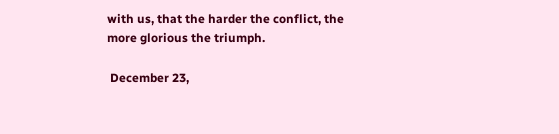with us, that the harder the conflict, the more glorious the triumph.

 December 23,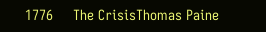1776     The CrisisThomas Paine